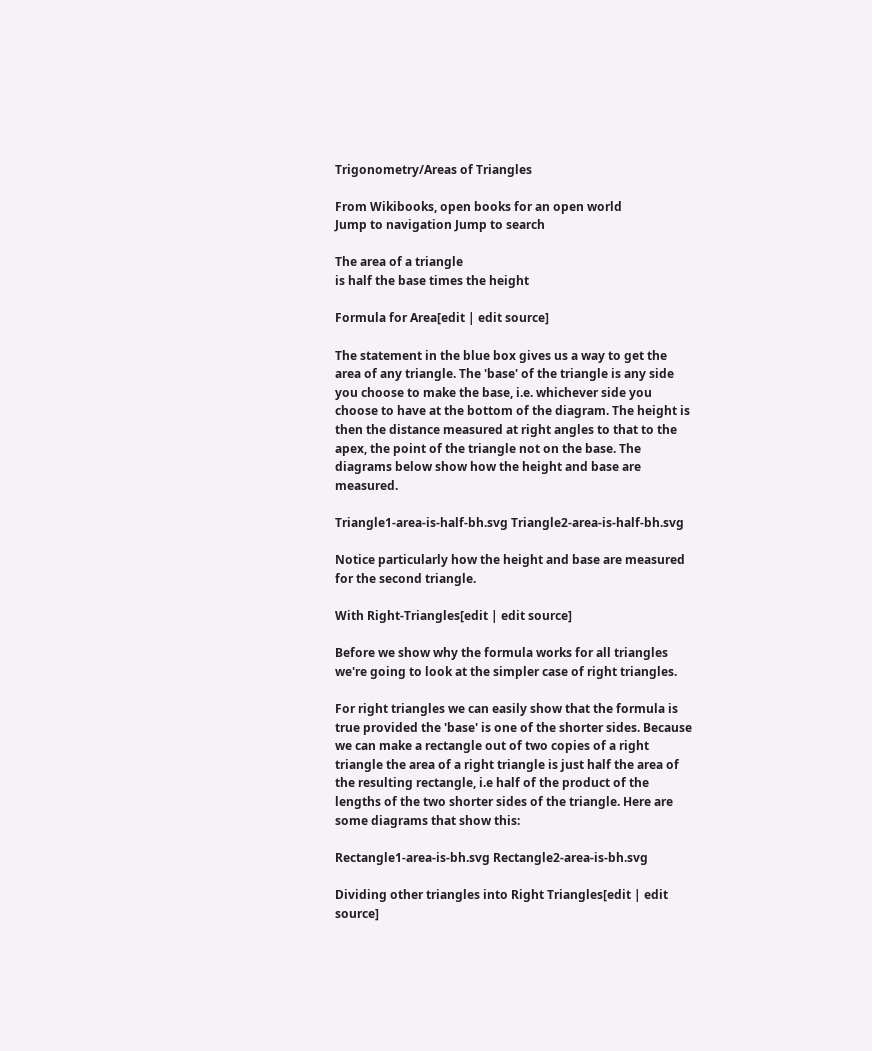Trigonometry/Areas of Triangles

From Wikibooks, open books for an open world
Jump to navigation Jump to search

The area of a triangle
is half the base times the height

Formula for Area[edit | edit source]

The statement in the blue box gives us a way to get the area of any triangle. The 'base' of the triangle is any side you choose to make the base, i.e. whichever side you choose to have at the bottom of the diagram. The height is then the distance measured at right angles to that to the apex, the point of the triangle not on the base. The diagrams below show how the height and base are measured.

Triangle1-area-is-half-bh.svg Triangle2-area-is-half-bh.svg

Notice particularly how the height and base are measured for the second triangle.

With Right-Triangles[edit | edit source]

Before we show why the formula works for all triangles we're going to look at the simpler case of right triangles.

For right triangles we can easily show that the formula is true provided the 'base' is one of the shorter sides. Because we can make a rectangle out of two copies of a right triangle the area of a right triangle is just half the area of the resulting rectangle, i.e half of the product of the lengths of the two shorter sides of the triangle. Here are some diagrams that show this:

Rectangle1-area-is-bh.svg Rectangle2-area-is-bh.svg

Dividing other triangles into Right Triangles[edit | edit source]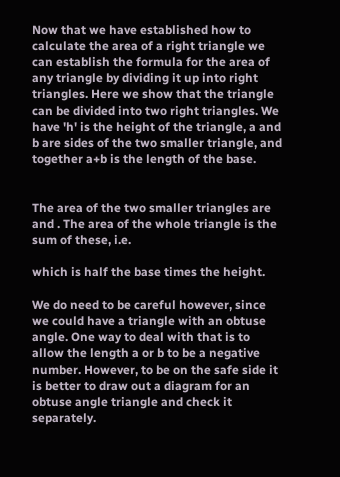Now that we have established how to calculate the area of a right triangle we can establish the formula for the area of any triangle by dividing it up into right triangles. Here we show that the triangle can be divided into two right triangles. We have 'h' is the height of the triangle, a and b are sides of the two smaller triangle, and together a+b is the length of the base.


The area of the two smaller triangles are and . The area of the whole triangle is the sum of these, i.e.

which is half the base times the height.

We do need to be careful however, since we could have a triangle with an obtuse angle. One way to deal with that is to allow the length a or b to be a negative number. However, to be on the safe side it is better to draw out a diagram for an obtuse angle triangle and check it separately.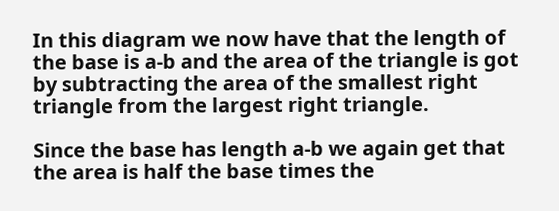In this diagram we now have that the length of the base is a-b and the area of the triangle is got by subtracting the area of the smallest right triangle from the largest right triangle.

Since the base has length a-b we again get that the area is half the base times the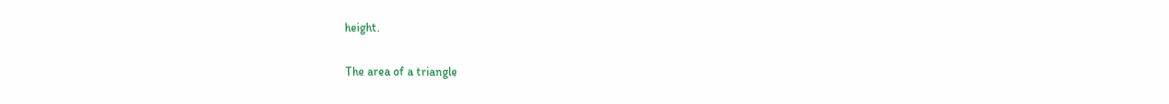height.

The area of a triangle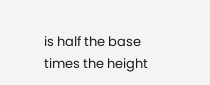is half the base times the height